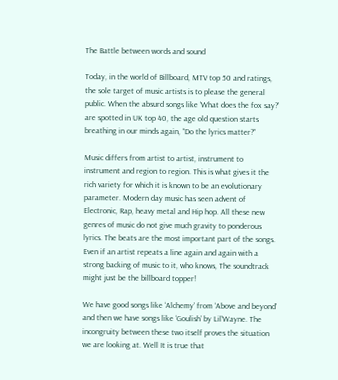The Battle between words and sound

Today, in the world of Billboard, MTV top 50 and ratings, the sole target of music artists is to please the general public. When the absurd songs like ‘What does the fox say?’ are spotted in UK top 40, the age old question starts breathing in our minds again, “Do the lyrics matter?”

Music differs from artist to artist, instrument to instrument and region to region. This is what gives it the rich variety for which it is known to be an evolutionary parameter. Modern day music has seen advent of Electronic, Rap, heavy metal and Hip hop. All these new genres of music do not give much gravity to ponderous lyrics. The beats are the most important part of the songs. Even if an artist repeats a line again and again with a strong backing of music to it, who knows, The soundtrack might just be the billboard topper!

We have good songs like ‘Alchemy’ from ‘Above and beyond’ and then we have songs like ‘Goulish’ by Lil’Wayne. The incongruity between these two itself proves the situation we are looking at. Well It is true that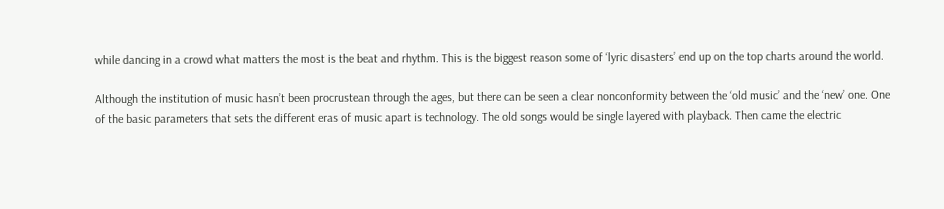while dancing in a crowd what matters the most is the beat and rhythm. This is the biggest reason some of ‘lyric disasters’ end up on the top charts around the world.

Although the institution of music hasn’t been procrustean through the ages, but there can be seen a clear nonconformity between the ‘old music’ and the ‘new’ one. One of the basic parameters that sets the different eras of music apart is technology. The old songs would be single layered with playback. Then came the electric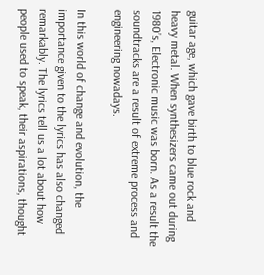guitar age, which gave birth to blue rock and heavy metal. When synthesizers came out during 1980’s, Electronic music was born. As a result the soundtracks are a result of extreme process and engineering nowadays.

In this world of change and evolution, the importance given to the lyrics has also changed remarkably. The lyrics tell us a lot about how people used to speak, their aspirations, thought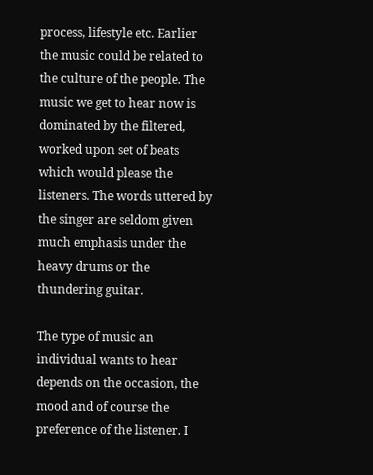process, lifestyle etc. Earlier the music could be related to the culture of the people. The music we get to hear now is dominated by the filtered, worked upon set of beats which would please the listeners. The words uttered by the singer are seldom given much emphasis under the heavy drums or the thundering guitar.

The type of music an individual wants to hear depends on the occasion, the mood and of course the preference of the listener. I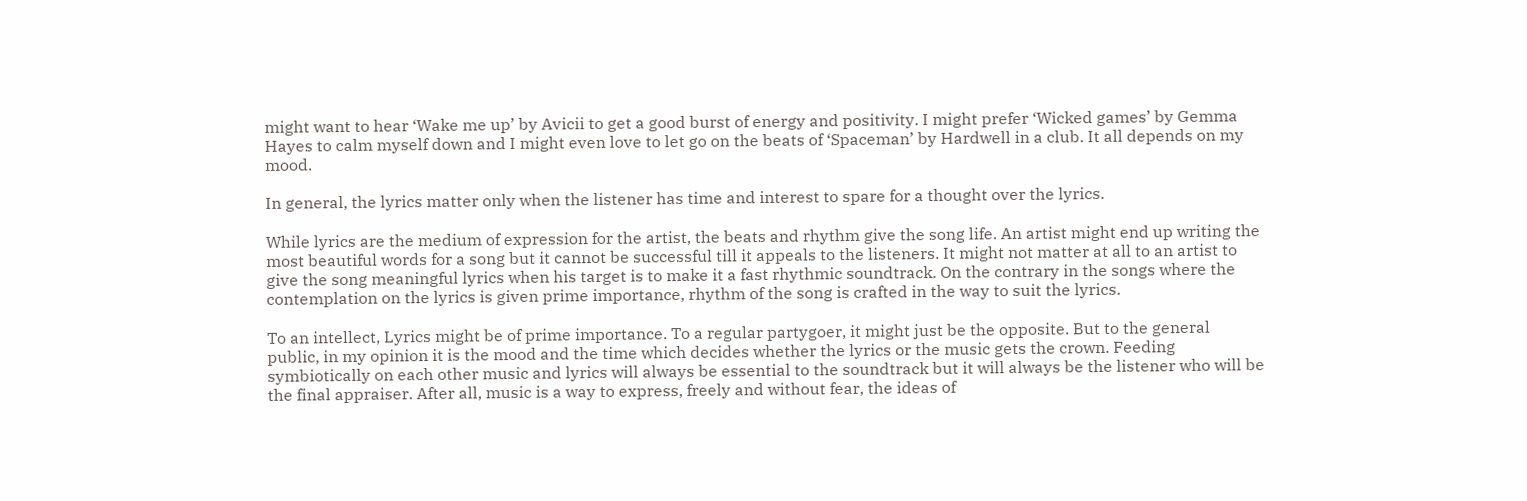might want to hear ‘Wake me up’ by Avicii to get a good burst of energy and positivity. I might prefer ‘Wicked games’ by Gemma Hayes to calm myself down and I might even love to let go on the beats of ‘Spaceman’ by Hardwell in a club. It all depends on my mood.

In general, the lyrics matter only when the listener has time and interest to spare for a thought over the lyrics.

While lyrics are the medium of expression for the artist, the beats and rhythm give the song life. An artist might end up writing the most beautiful words for a song but it cannot be successful till it appeals to the listeners. It might not matter at all to an artist to give the song meaningful lyrics when his target is to make it a fast rhythmic soundtrack. On the contrary in the songs where the contemplation on the lyrics is given prime importance, rhythm of the song is crafted in the way to suit the lyrics.

To an intellect, Lyrics might be of prime importance. To a regular partygoer, it might just be the opposite. But to the general public, in my opinion it is the mood and the time which decides whether the lyrics or the music gets the crown. Feeding symbiotically on each other music and lyrics will always be essential to the soundtrack but it will always be the listener who will be the final appraiser. After all, music is a way to express, freely and without fear, the ideas of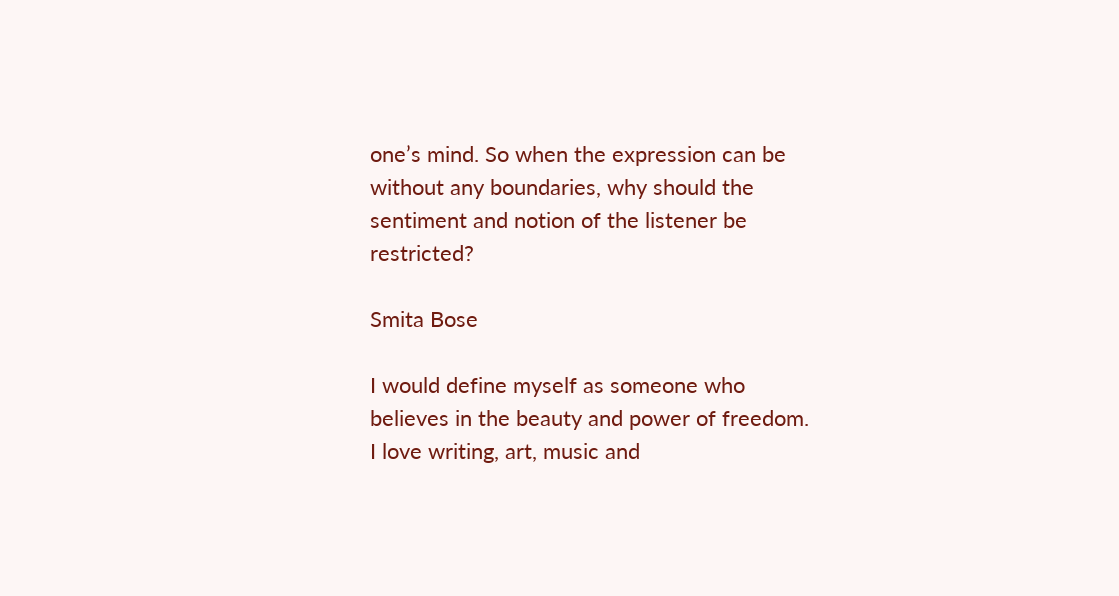one’s mind. So when the expression can be without any boundaries, why should the sentiment and notion of the listener be restricted?

Smita Bose

I would define myself as someone who believes in the beauty and power of freedom. I love writing, art, music and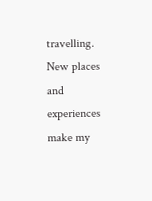travelling. New places and experiences make my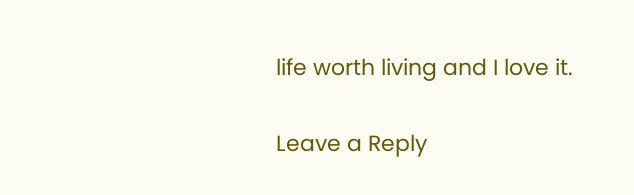life worth living and I love it.

Leave a Reply